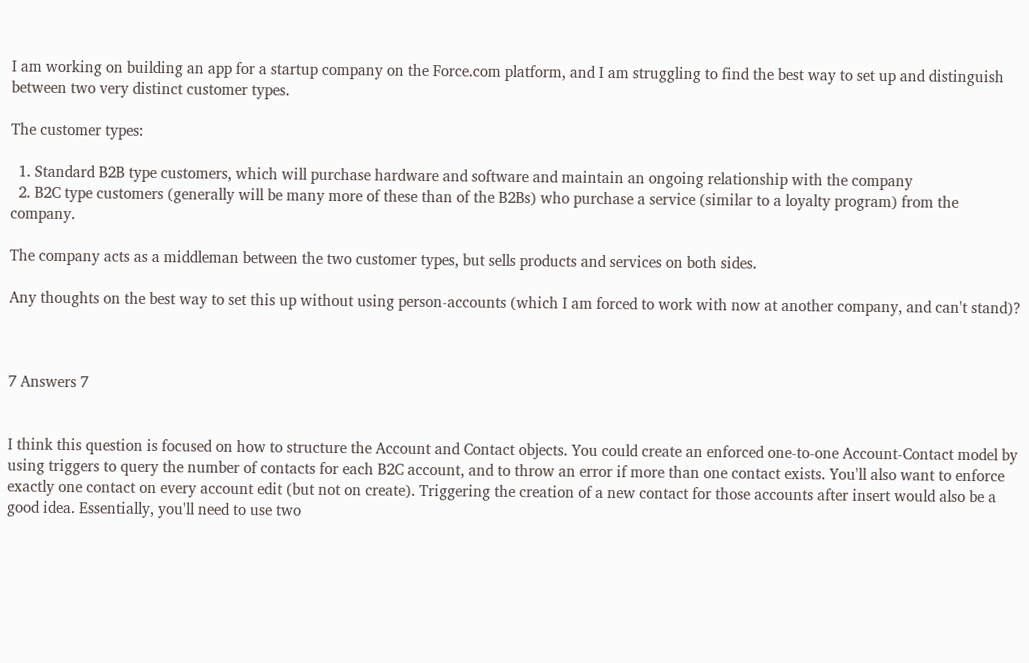I am working on building an app for a startup company on the Force.com platform, and I am struggling to find the best way to set up and distinguish between two very distinct customer types.

The customer types:

  1. Standard B2B type customers, which will purchase hardware and software and maintain an ongoing relationship with the company
  2. B2C type customers (generally will be many more of these than of the B2Bs) who purchase a service (similar to a loyalty program) from the company.

The company acts as a middleman between the two customer types, but sells products and services on both sides.

Any thoughts on the best way to set this up without using person-accounts (which I am forced to work with now at another company, and can't stand)?



7 Answers 7


I think this question is focused on how to structure the Account and Contact objects. You could create an enforced one-to-one Account-Contact model by using triggers to query the number of contacts for each B2C account, and to throw an error if more than one contact exists. You'll also want to enforce exactly one contact on every account edit (but not on create). Triggering the creation of a new contact for those accounts after insert would also be a good idea. Essentially, you'll need to use two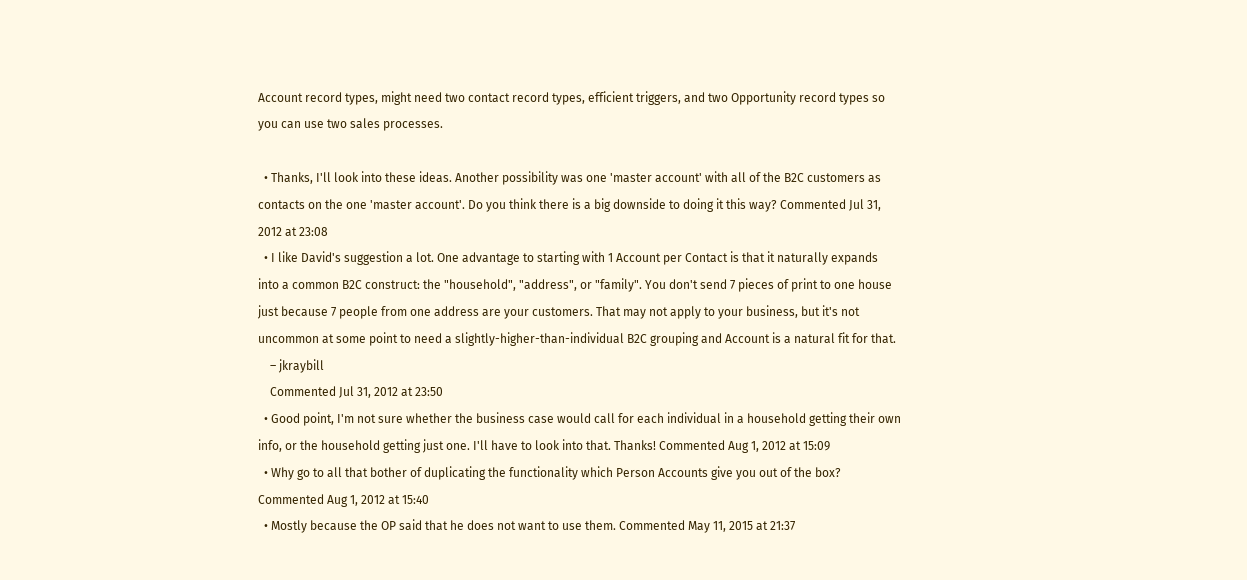Account record types, might need two contact record types, efficient triggers, and two Opportunity record types so you can use two sales processes.

  • Thanks, I'll look into these ideas. Another possibility was one 'master account' with all of the B2C customers as contacts on the one 'master account'. Do you think there is a big downside to doing it this way? Commented Jul 31, 2012 at 23:08
  • I like David's suggestion a lot. One advantage to starting with 1 Account per Contact is that it naturally expands into a common B2C construct: the "household", "address", or "family". You don't send 7 pieces of print to one house just because 7 people from one address are your customers. That may not apply to your business, but it's not uncommon at some point to need a slightly-higher-than-individual B2C grouping and Account is a natural fit for that.
    – jkraybill
    Commented Jul 31, 2012 at 23:50
  • Good point, I'm not sure whether the business case would call for each individual in a household getting their own info, or the household getting just one. I'll have to look into that. Thanks! Commented Aug 1, 2012 at 15:09
  • Why go to all that bother of duplicating the functionality which Person Accounts give you out of the box? Commented Aug 1, 2012 at 15:40
  • Mostly because the OP said that he does not want to use them. Commented May 11, 2015 at 21:37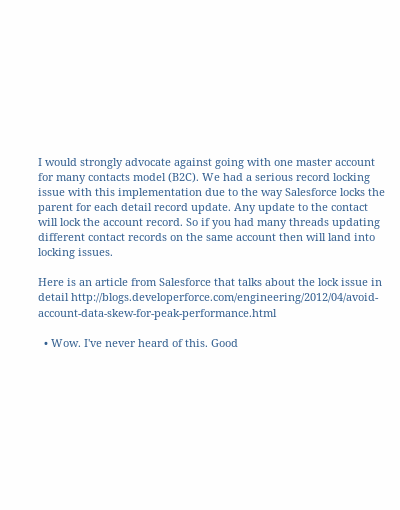I would strongly advocate against going with one master account for many contacts model (B2C). We had a serious record locking issue with this implementation due to the way Salesforce locks the parent for each detail record update. Any update to the contact will lock the account record. So if you had many threads updating different contact records on the same account then will land into locking issues.

Here is an article from Salesforce that talks about the lock issue in detail http://blogs.developerforce.com/engineering/2012/04/avoid-account-data-skew-for-peak-performance.html

  • Wow. I've never heard of this. Good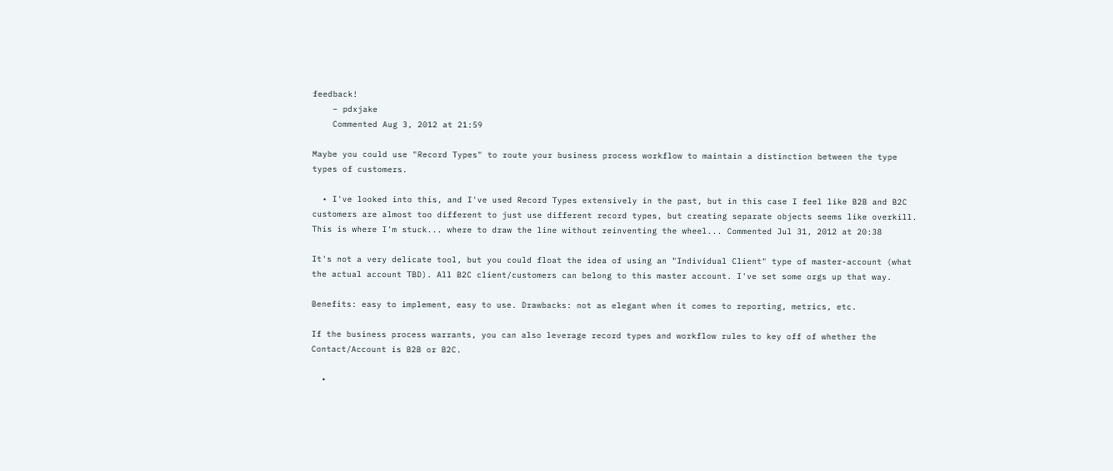feedback!
    – pdxjake
    Commented Aug 3, 2012 at 21:59

Maybe you could use "Record Types" to route your business process workflow to maintain a distinction between the type types of customers.

  • I've looked into this, and I've used Record Types extensively in the past, but in this case I feel like B2B and B2C customers are almost too different to just use different record types, but creating separate objects seems like overkill. This is where I'm stuck... where to draw the line without reinventing the wheel... Commented Jul 31, 2012 at 20:38

It's not a very delicate tool, but you could float the idea of using an "Individual Client" type of master-account (what the actual account TBD). All B2C client/customers can belong to this master account. I've set some orgs up that way.

Benefits: easy to implement, easy to use. Drawbacks: not as elegant when it comes to reporting, metrics, etc.

If the business process warrants, you can also leverage record types and workflow rules to key off of whether the Contact/Account is B2B or B2C.

  •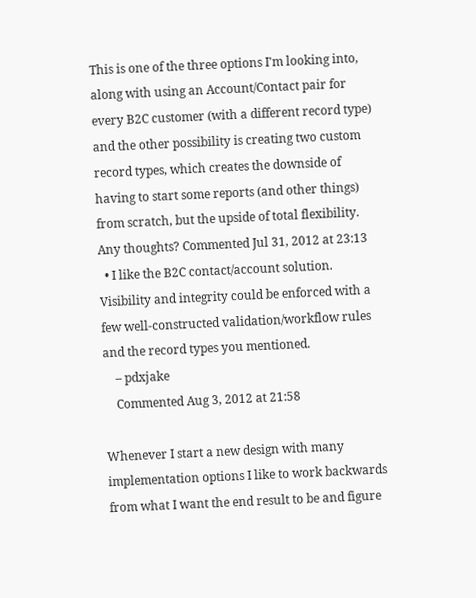This is one of the three options I'm looking into, along with using an Account/Contact pair for every B2C customer (with a different record type) and the other possibility is creating two custom record types, which creates the downside of having to start some reports (and other things) from scratch, but the upside of total flexibility. Any thoughts? Commented Jul 31, 2012 at 23:13
  • I like the B2C contact/account solution. Visibility and integrity could be enforced with a few well-constructed validation/workflow rules and the record types you mentioned.
    – pdxjake
    Commented Aug 3, 2012 at 21:58

Whenever I start a new design with many implementation options I like to work backwards from what I want the end result to be and figure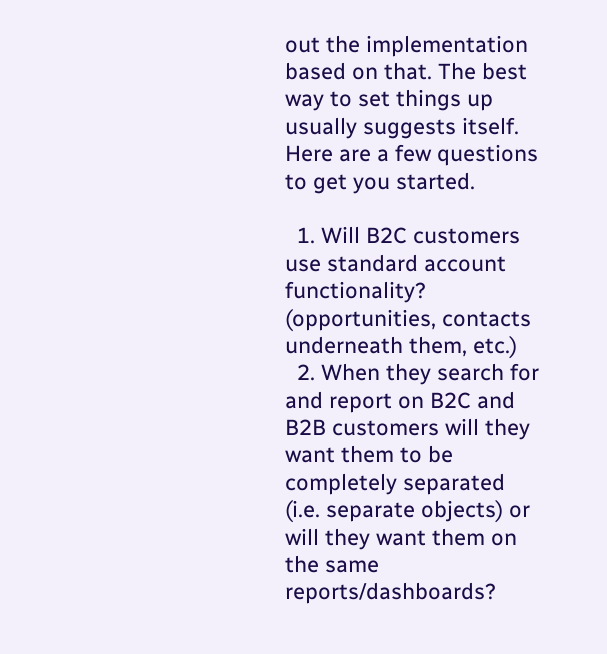out the implementation based on that. The best way to set things up usually suggests itself. Here are a few questions to get you started.

  1. Will B2C customers use standard account functionality? (opportunities, contacts underneath them, etc.)
  2. When they search for and report on B2C and B2B customers will they want them to be completely separated (i.e. separate objects) or will they want them on the same reports/dashboards?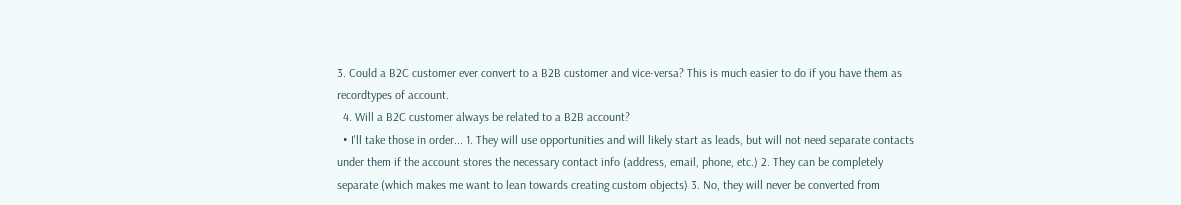3. Could a B2C customer ever convert to a B2B customer and vice-versa? This is much easier to do if you have them as recordtypes of account.
  4. Will a B2C customer always be related to a B2B account?
  • I'll take those in order... 1. They will use opportunities and will likely start as leads, but will not need separate contacts under them if the account stores the necessary contact info (address, email, phone, etc.) 2. They can be completely separate (which makes me want to lean towards creating custom objects) 3. No, they will never be converted from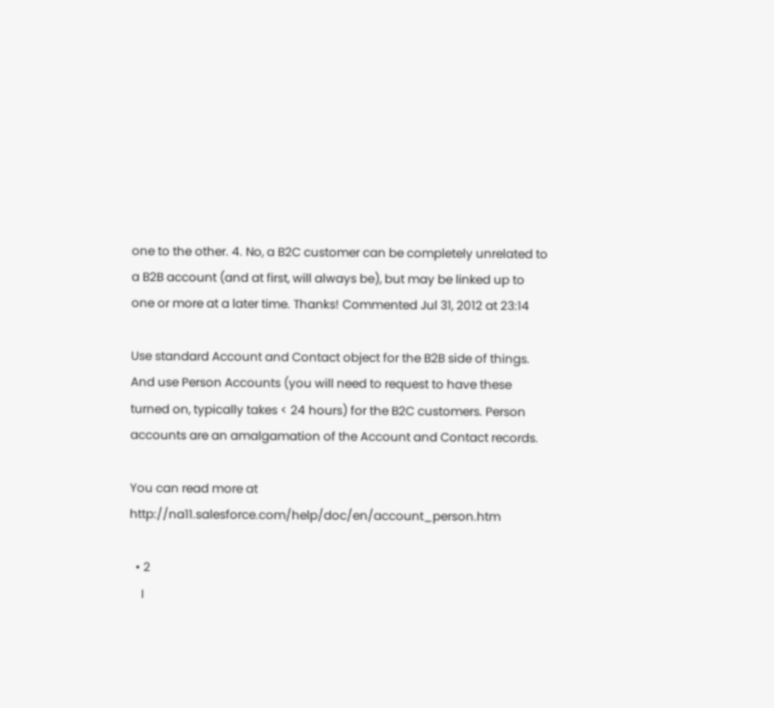one to the other. 4. No, a B2C customer can be completely unrelated to a B2B account (and at first, will always be), but may be linked up to one or more at a later time. Thanks! Commented Jul 31, 2012 at 23:14

Use standard Account and Contact object for the B2B side of things. And use Person Accounts (you will need to request to have these turned on, typically takes < 24 hours) for the B2C customers. Person accounts are an amalgamation of the Account and Contact records.

You can read more at http://na11.salesforce.com/help/doc/en/account_person.htm

  • 2
    I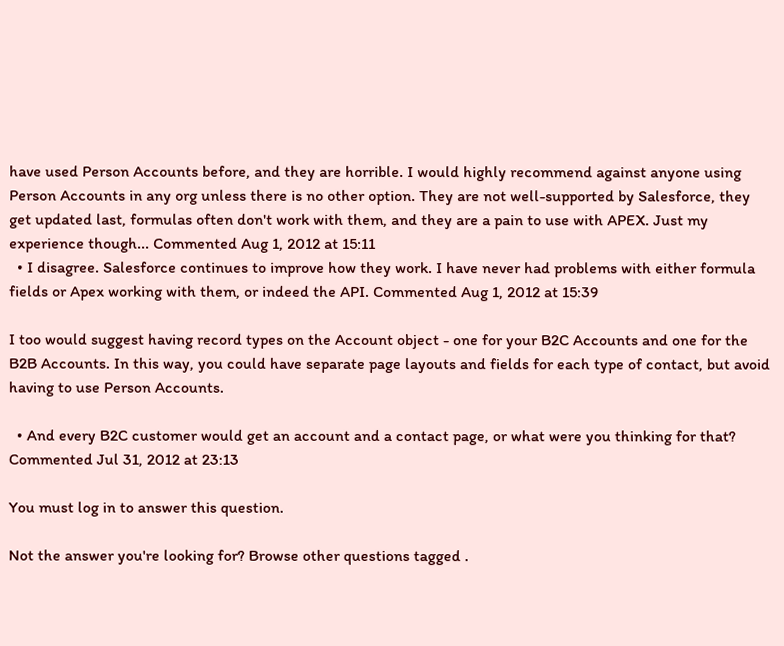have used Person Accounts before, and they are horrible. I would highly recommend against anyone using Person Accounts in any org unless there is no other option. They are not well-supported by Salesforce, they get updated last, formulas often don't work with them, and they are a pain to use with APEX. Just my experience though... Commented Aug 1, 2012 at 15:11
  • I disagree. Salesforce continues to improve how they work. I have never had problems with either formula fields or Apex working with them, or indeed the API. Commented Aug 1, 2012 at 15:39

I too would suggest having record types on the Account object - one for your B2C Accounts and one for the B2B Accounts. In this way, you could have separate page layouts and fields for each type of contact, but avoid having to use Person Accounts.

  • And every B2C customer would get an account and a contact page, or what were you thinking for that? Commented Jul 31, 2012 at 23:13

You must log in to answer this question.

Not the answer you're looking for? Browse other questions tagged .